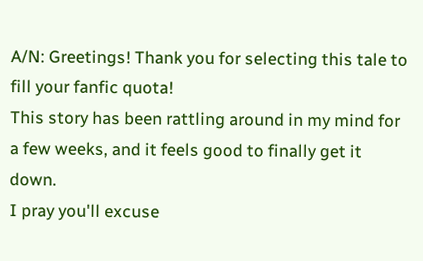A/N: Greetings! Thank you for selecting this tale to fill your fanfic quota!
This story has been rattling around in my mind for a few weeks, and it feels good to finally get it down.
I pray you'll excuse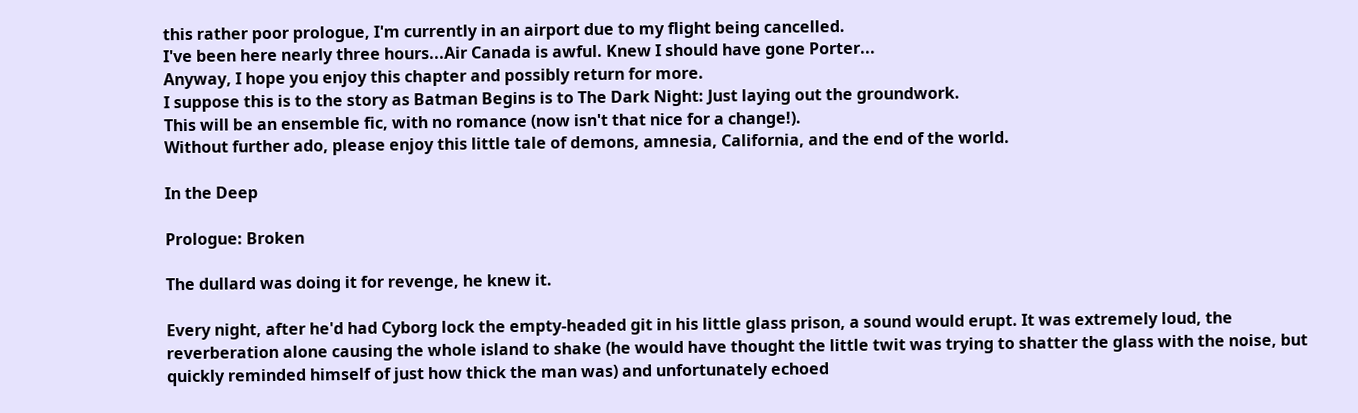this rather poor prologue, I'm currently in an airport due to my flight being cancelled.
I've been here nearly three hours...Air Canada is awful. Knew I should have gone Porter...
Anyway, I hope you enjoy this chapter and possibly return for more.
I suppose this is to the story as Batman Begins is to The Dark Night: Just laying out the groundwork.
This will be an ensemble fic, with no romance (now isn't that nice for a change!).
Without further ado, please enjoy this little tale of demons, amnesia, California, and the end of the world.

In the Deep

Prologue: Broken

The dullard was doing it for revenge, he knew it.

Every night, after he'd had Cyborg lock the empty-headed git in his little glass prison, a sound would erupt. It was extremely loud, the reverberation alone causing the whole island to shake (he would have thought the little twit was trying to shatter the glass with the noise, but quickly reminded himself of just how thick the man was) and unfortunately echoed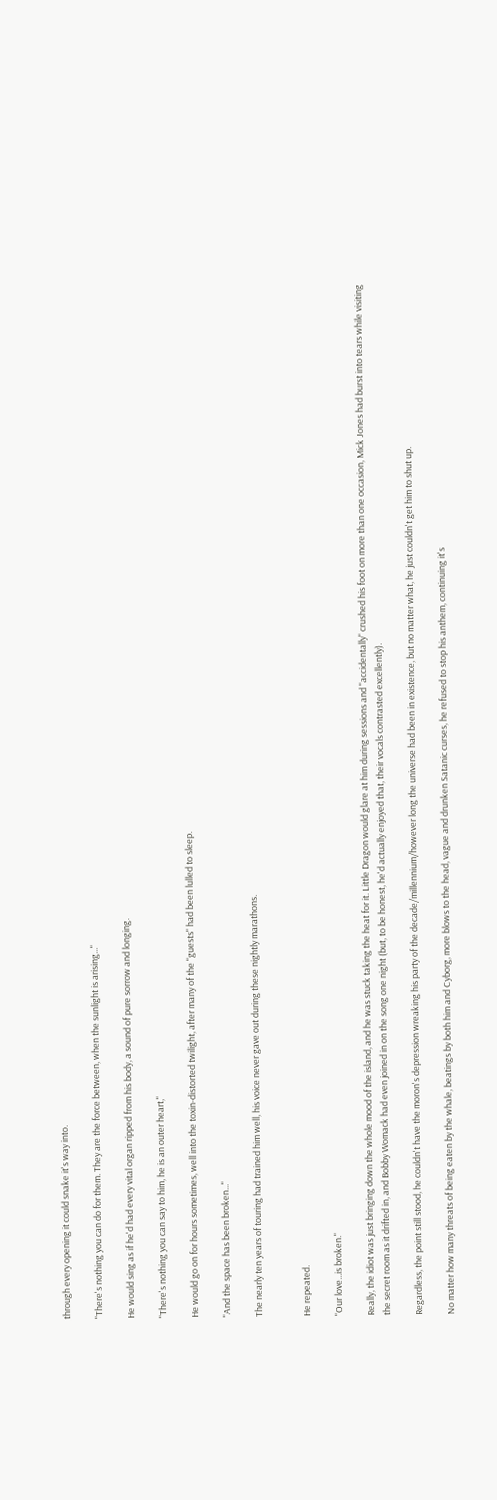through every opening it could snake it's way into.

"There's nothing you can do for them. They are the force between, when the sunlight is arising..."

He would sing as if he'd had every vital organ ripped from his body, a sound of pure sorrow and longing.

"There's nothing you can say to him, he is an outer heart,"

He would go on for hours sometimes, well into the toxin-distorted twilight, after many of the "guests" had been lulled to sleep.

"And the space has been broken..."

The nearly ten years of touring had trained him well, his voice never gave out during these nightly marathons.


He repeated.

"Our love...is broken."

Really, the idiot was just bringing down the whole mood of the island, and he was stuck taking the heat for it. Little Dragon would glare at him during sessions and "accidentally" crushed his foot on more than one occasion, Mick Jones had burst into tears while visiting the secret room as it drifted in, and Bobby Womack had even joined in on the song one night (but, to be honest, he'd actually enjoyed that, their vocals contrasted excellently).

Regardless, the point still stood, he couldn't have the moron's depression wreaking his party of the decade/millennium/however long the universe had been in existence, but no matter what, he just couldn't get him to shut up.

No matter how many threats of being eaten by the whale, beatings by both him and Cyborg, more blows to the head, vague and drunken Satanic curses, he refused to stop his anthem, continuing it's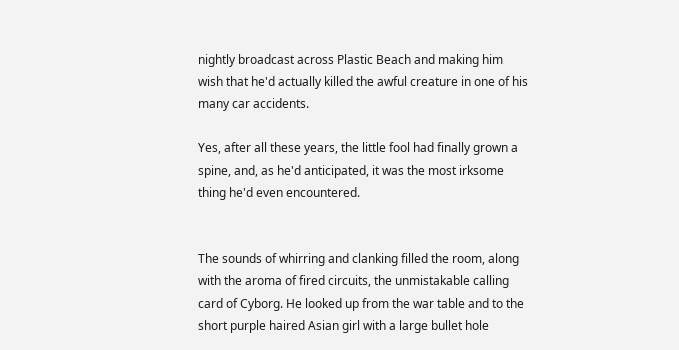nightly broadcast across Plastic Beach and making him wish that he'd actually killed the awful creature in one of his many car accidents.

Yes, after all these years, the little fool had finally grown a spine, and, as he'd anticipated, it was the most irksome thing he'd even encountered.


The sounds of whirring and clanking filled the room, along with the aroma of fired circuits, the unmistakable calling card of Cyborg. He looked up from the war table and to the short purple haired Asian girl with a large bullet hole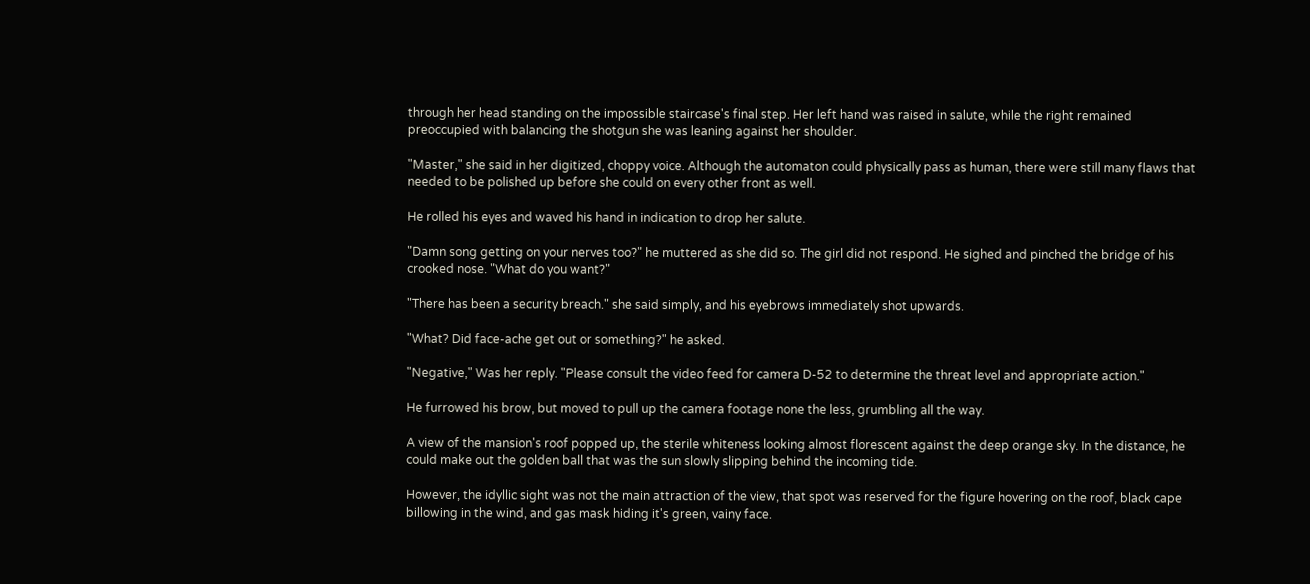through her head standing on the impossible staircase's final step. Her left hand was raised in salute, while the right remained preoccupied with balancing the shotgun she was leaning against her shoulder.

"Master," she said in her digitized, choppy voice. Although the automaton could physically pass as human, there were still many flaws that needed to be polished up before she could on every other front as well.

He rolled his eyes and waved his hand in indication to drop her salute.

"Damn song getting on your nerves too?" he muttered as she did so. The girl did not respond. He sighed and pinched the bridge of his crooked nose. "What do you want?"

"There has been a security breach." she said simply, and his eyebrows immediately shot upwards.

"What? Did face-ache get out or something?" he asked.

"Negative," Was her reply. "Please consult the video feed for camera D-52 to determine the threat level and appropriate action."

He furrowed his brow, but moved to pull up the camera footage none the less, grumbling all the way.

A view of the mansion's roof popped up, the sterile whiteness looking almost florescent against the deep orange sky. In the distance, he could make out the golden ball that was the sun slowly slipping behind the incoming tide.

However, the idyllic sight was not the main attraction of the view, that spot was reserved for the figure hovering on the roof, black cape billowing in the wind, and gas mask hiding it's green, vainy face.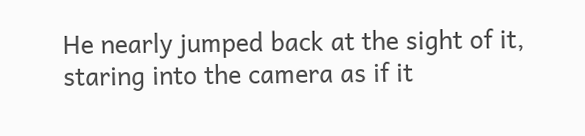He nearly jumped back at the sight of it, staring into the camera as if it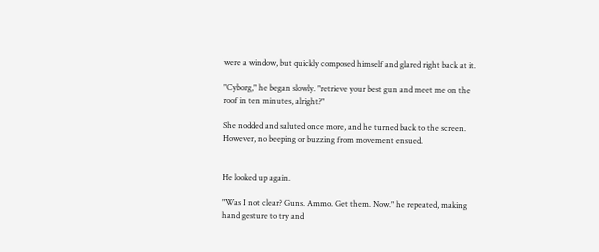were a window, but quickly composed himself and glared right back at it.

"Cyborg," he began slowly. "retrieve your best gun and meet me on the roof in ten minutes, alright?"

She nodded and saluted once more, and he turned back to the screen. However, no beeping or buzzing from movement ensued.


He looked up again.

"Was I not clear? Guns. Ammo. Get them. Now." he repeated, making hand gesture to try and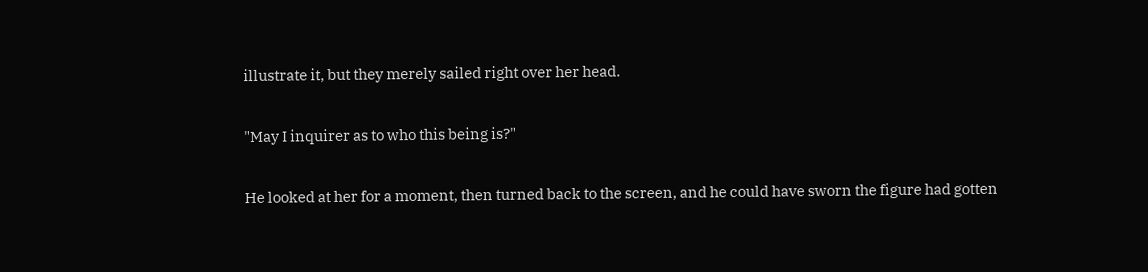illustrate it, but they merely sailed right over her head.

"May I inquirer as to who this being is?"

He looked at her for a moment, then turned back to the screen, and he could have sworn the figure had gotten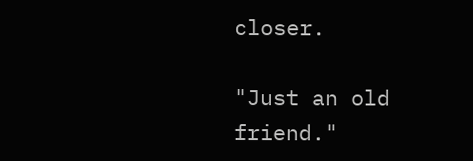closer.

"Just an old friend."